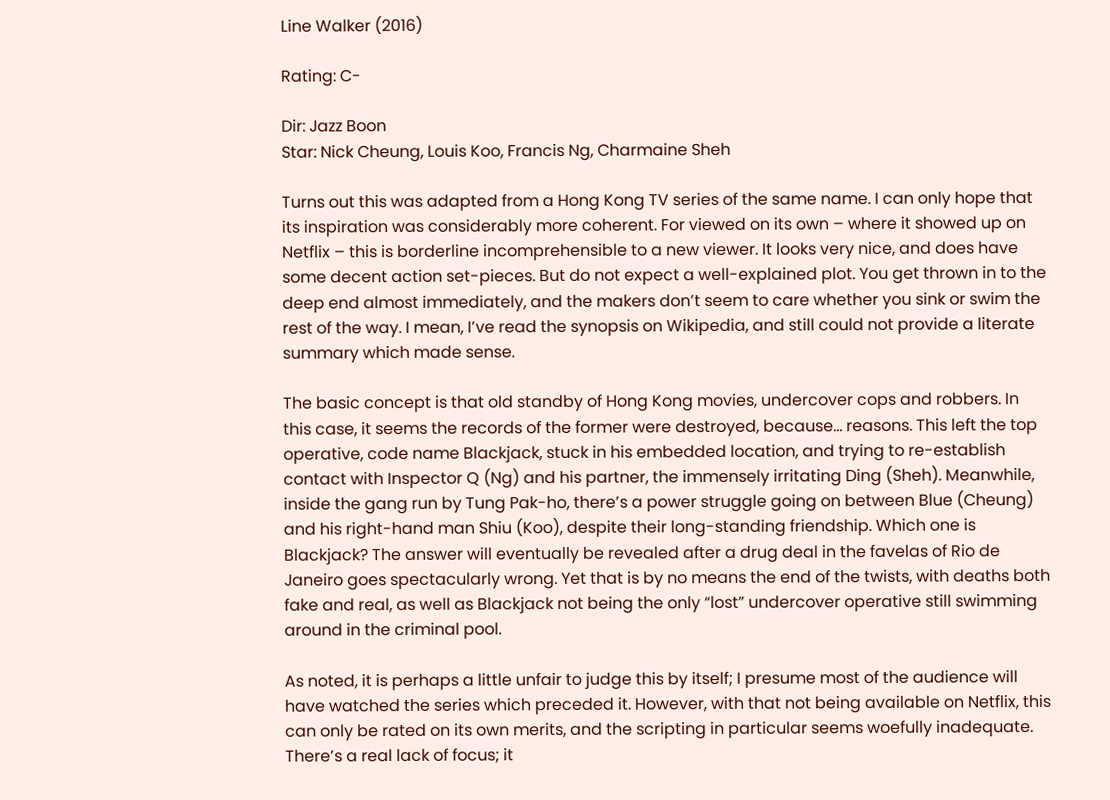Line Walker (2016)

Rating: C-

Dir: Jazz Boon
Star: Nick Cheung, Louis Koo, Francis Ng, Charmaine Sheh

Turns out this was adapted from a Hong Kong TV series of the same name. I can only hope that its inspiration was considerably more coherent. For viewed on its own – where it showed up on Netflix – this is borderline incomprehensible to a new viewer. It looks very nice, and does have some decent action set-pieces. But do not expect a well-explained plot. You get thrown in to the deep end almost immediately, and the makers don’t seem to care whether you sink or swim the rest of the way. I mean, I’ve read the synopsis on Wikipedia, and still could not provide a literate summary which made sense.

The basic concept is that old standby of Hong Kong movies, undercover cops and robbers. In this case, it seems the records of the former were destroyed, because… reasons. This left the top operative, code name Blackjack, stuck in his embedded location, and trying to re-establish contact with Inspector Q (Ng) and his partner, the immensely irritating Ding (Sheh). Meanwhile, inside the gang run by Tung Pak-ho, there’s a power struggle going on between Blue (Cheung) and his right-hand man Shiu (Koo), despite their long-standing friendship. Which one is Blackjack? The answer will eventually be revealed after a drug deal in the favelas of Rio de Janeiro goes spectacularly wrong. Yet that is by no means the end of the twists, with deaths both fake and real, as well as Blackjack not being the only “lost” undercover operative still swimming around in the criminal pool.

As noted, it is perhaps a little unfair to judge this by itself; I presume most of the audience will have watched the series which preceded it. However, with that not being available on Netflix, this can only be rated on its own merits, and the scripting in particular seems woefully inadequate. There’s a real lack of focus; it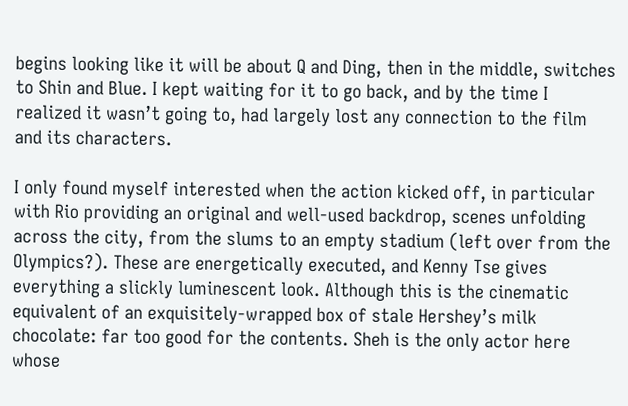begins looking like it will be about Q and Ding, then in the middle, switches to Shin and Blue. I kept waiting for it to go back, and by the time I realized it wasn’t going to, had largely lost any connection to the film and its characters.

I only found myself interested when the action kicked off, in particular with Rio providing an original and well-used backdrop, scenes unfolding across the city, from the slums to an empty stadium (left over from the Olympics?). These are energetically executed, and Kenny Tse gives everything a slickly luminescent look. Although this is the cinematic equivalent of an exquisitely-wrapped box of stale Hershey’s milk chocolate: far too good for the contents. Sheh is the only actor here whose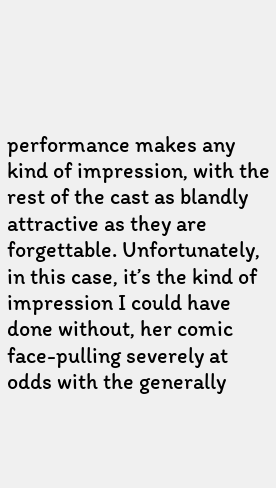performance makes any kind of impression, with the rest of the cast as blandly attractive as they are forgettable. Unfortunately, in this case, it’s the kind of impression I could have done without, her comic face-pulling severely at odds with the generally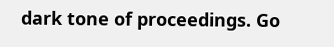dark tone of proceedings. Go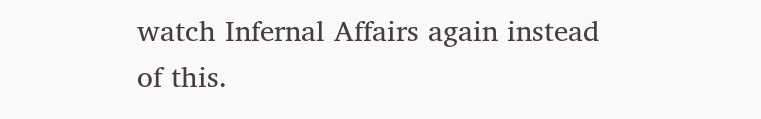watch Infernal Affairs again instead of this.